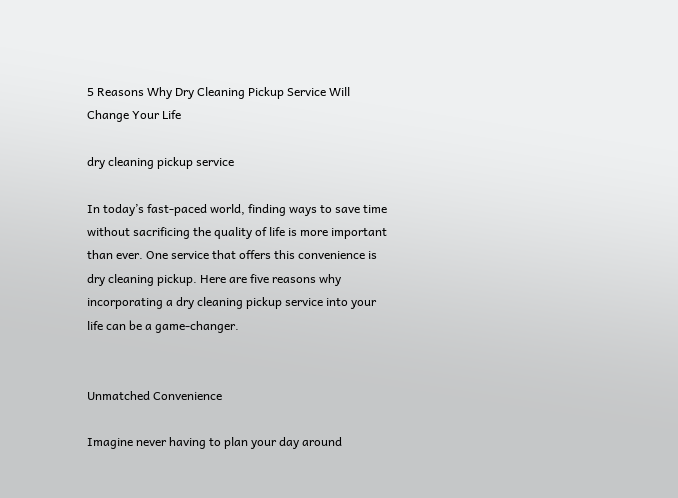5 Reasons Why Dry Cleaning Pickup Service Will Change Your Life

dry cleaning pickup service

In today’s fast-paced world, finding ways to save time without sacrificing the quality of life is more important than ever. One service that offers this convenience is dry cleaning pickup. Here are five reasons why incorporating a dry cleaning pickup service into your life can be a game-changer.


Unmatched Convenience

Imagine never having to plan your day around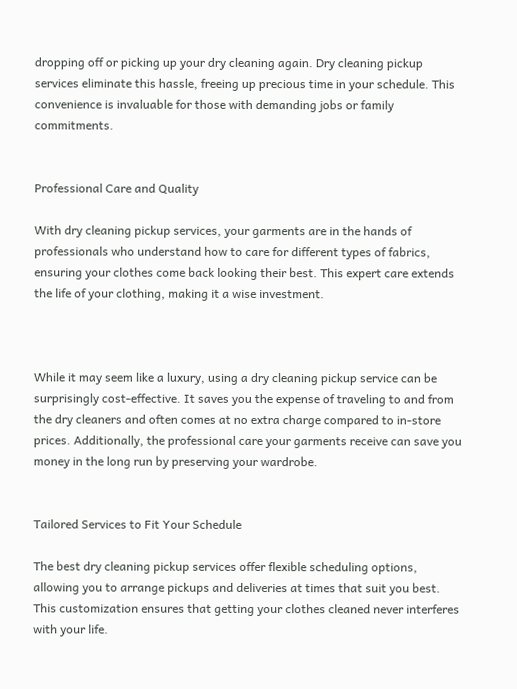dropping off or picking up your dry cleaning again. Dry cleaning pickup services eliminate this hassle, freeing up precious time in your schedule. This convenience is invaluable for those with demanding jobs or family commitments.


Professional Care and Quality

With dry cleaning pickup services, your garments are in the hands of professionals who understand how to care for different types of fabrics, ensuring your clothes come back looking their best. This expert care extends the life of your clothing, making it a wise investment.



While it may seem like a luxury, using a dry cleaning pickup service can be surprisingly cost-effective. It saves you the expense of traveling to and from the dry cleaners and often comes at no extra charge compared to in-store prices. Additionally, the professional care your garments receive can save you money in the long run by preserving your wardrobe.


Tailored Services to Fit Your Schedule

The best dry cleaning pickup services offer flexible scheduling options, allowing you to arrange pickups and deliveries at times that suit you best. This customization ensures that getting your clothes cleaned never interferes with your life.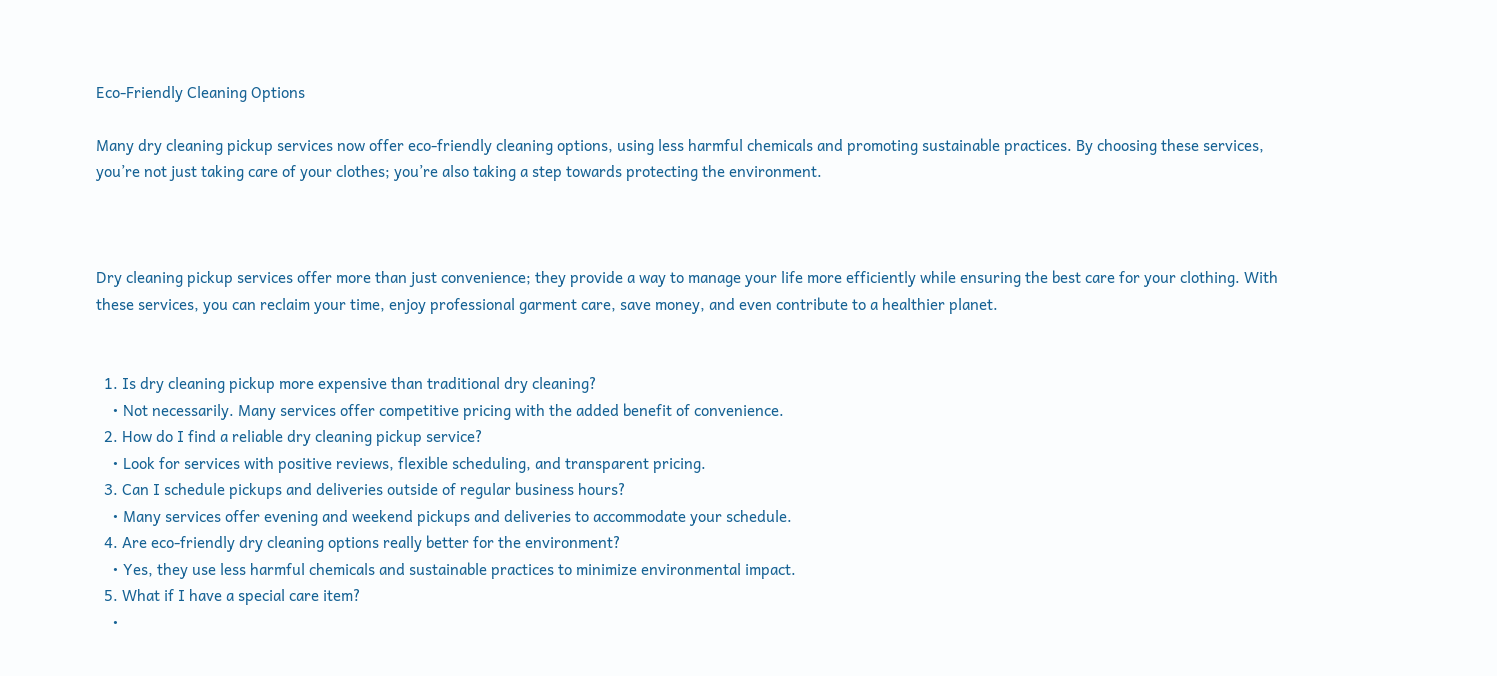Eco-Friendly Cleaning Options

Many dry cleaning pickup services now offer eco-friendly cleaning options, using less harmful chemicals and promoting sustainable practices. By choosing these services, you’re not just taking care of your clothes; you’re also taking a step towards protecting the environment.



Dry cleaning pickup services offer more than just convenience; they provide a way to manage your life more efficiently while ensuring the best care for your clothing. With these services, you can reclaim your time, enjoy professional garment care, save money, and even contribute to a healthier planet.


  1. Is dry cleaning pickup more expensive than traditional dry cleaning?
    • Not necessarily. Many services offer competitive pricing with the added benefit of convenience.
  2. How do I find a reliable dry cleaning pickup service?
    • Look for services with positive reviews, flexible scheduling, and transparent pricing.
  3. Can I schedule pickups and deliveries outside of regular business hours?
    • Many services offer evening and weekend pickups and deliveries to accommodate your schedule.
  4. Are eco-friendly dry cleaning options really better for the environment?
    • Yes, they use less harmful chemicals and sustainable practices to minimize environmental impact.
  5. What if I have a special care item?
    •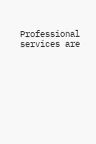Professional services are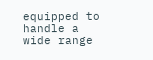equipped to handle a wide range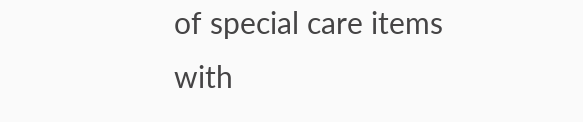of special care items with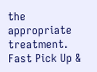the appropriate treatment.
Fast Pick Up &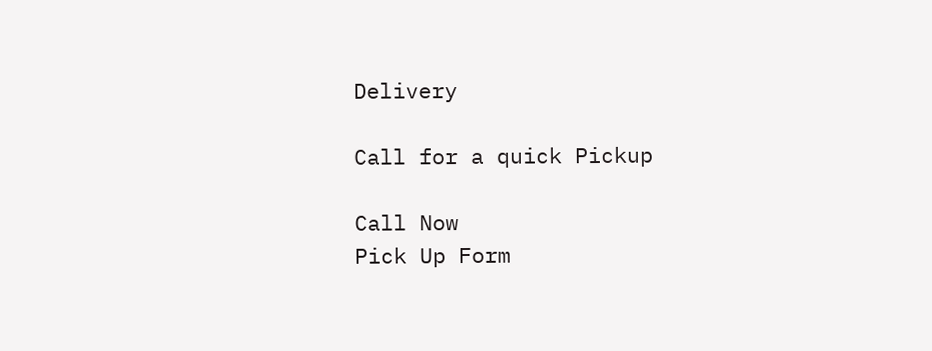Delivery

Call for a quick Pickup

Call Now
Pick Up Form